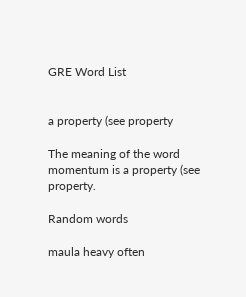GRE Word List


a property (see property

The meaning of the word momentum is a property (see property.

Random words

maula heavy often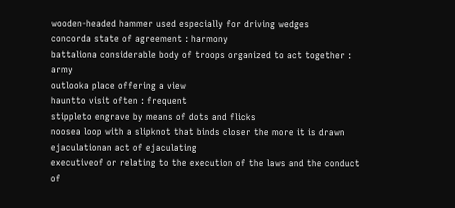wooden-headed hammer used especially for driving wedges
concorda state of agreement : harmony
battaliona considerable body of troops organized to act together : army
outlooka place offering a view
hauntto visit often : frequent
stippleto engrave by means of dots and flicks
noosea loop with a slipknot that binds closer the more it is drawn
ejaculationan act of ejaculating
executiveof or relating to the execution of the laws and the conduct of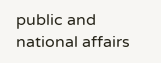public and national affairs